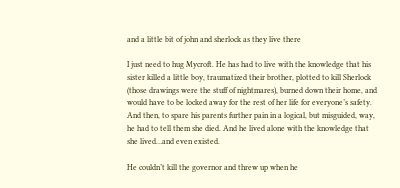and a little bit of john and sherlock as they live there

I just need to hug Mycroft. He has had to live with the knowledge that his sister killed a little boy, traumatized their brother, plotted to kill Sherlock (those drawings were the stuff of nightmares), burned down their home, and would have to be locked away for the rest of her life for everyone’s safety. And then, to spare his parents further pain in a logical, but misguided, way, he had to tell them she died. And he lived alone with the knowledge that she lived…and even existed.

He couldn’t kill the governor and threw up when he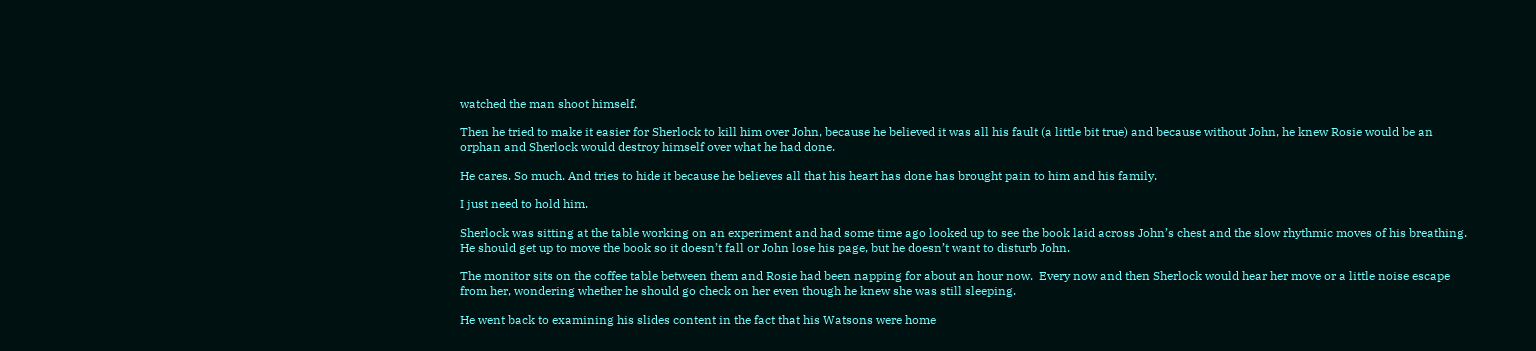watched the man shoot himself.

Then he tried to make it easier for Sherlock to kill him over John, because he believed it was all his fault (a little bit true) and because without John, he knew Rosie would be an orphan and Sherlock would destroy himself over what he had done.

He cares. So much. And tries to hide it because he believes all that his heart has done has brought pain to him and his family.

I just need to hold him.

Sherlock was sitting at the table working on an experiment and had some time ago looked up to see the book laid across John’s chest and the slow rhythmic moves of his breathing.  He should get up to move the book so it doesn’t fall or John lose his page, but he doesn’t want to disturb John.

The monitor sits on the coffee table between them and Rosie had been napping for about an hour now.  Every now and then Sherlock would hear her move or a little noise escape from her, wondering whether he should go check on her even though he knew she was still sleeping.

He went back to examining his slides content in the fact that his Watsons were home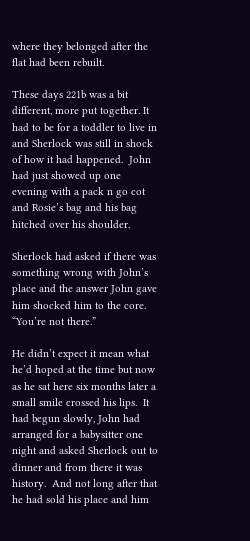where they belonged after the flat had been rebuilt.

These days 221b was a bit different, more put together. It had to be for a toddler to live in and Sherlock was still in shock of how it had happened.  John had just showed up one evening with a pack n go cot and Rosie’s bag and his bag hitched over his shoulder.

Sherlock had asked if there was something wrong with John’s place and the answer John gave him shocked him to the core.  “You’re not there.”

He didn’t expect it mean what he’d hoped at the time but now as he sat here six months later a small smile crossed his lips.  It had begun slowly, John had arranged for a babysitter one night and asked Sherlock out to dinner and from there it was history.  And not long after that he had sold his place and him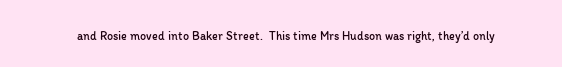and Rosie moved into Baker Street.  This time Mrs Hudson was right, they’d only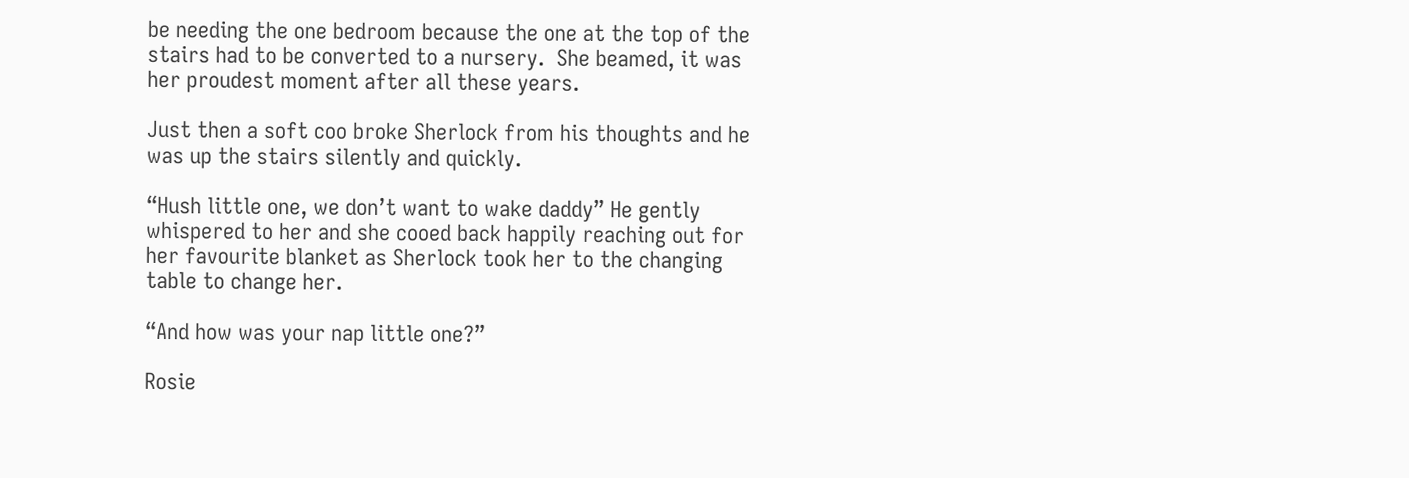be needing the one bedroom because the one at the top of the stairs had to be converted to a nursery.  She beamed, it was her proudest moment after all these years.

Just then a soft coo broke Sherlock from his thoughts and he was up the stairs silently and quickly.

“Hush little one, we don’t want to wake daddy” He gently whispered to her and she cooed back happily reaching out for her favourite blanket as Sherlock took her to the changing table to change her.

“And how was your nap little one?”

Rosie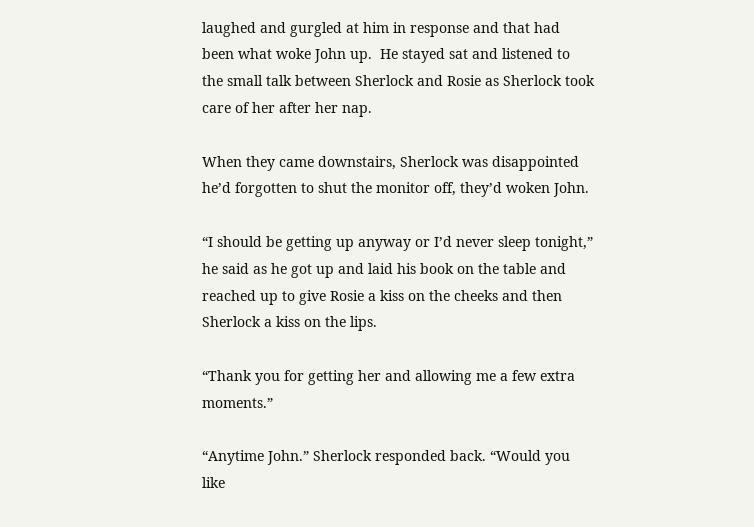laughed and gurgled at him in response and that had been what woke John up.  He stayed sat and listened to the small talk between Sherlock and Rosie as Sherlock took care of her after her nap.

When they came downstairs, Sherlock was disappointed he’d forgotten to shut the monitor off, they’d woken John.

“I should be getting up anyway or I’d never sleep tonight,” he said as he got up and laid his book on the table and reached up to give Rosie a kiss on the cheeks and then Sherlock a kiss on the lips.

“Thank you for getting her and allowing me a few extra moments.”

“Anytime John.” Sherlock responded back. “Would you like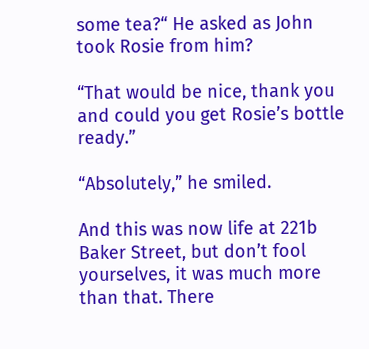some tea?“ He asked as John took Rosie from him?

“That would be nice, thank you and could you get Rosie’s bottle ready.”

“Absolutely,” he smiled.

And this was now life at 221b Baker Street, but don’t fool yourselves, it was much more than that. There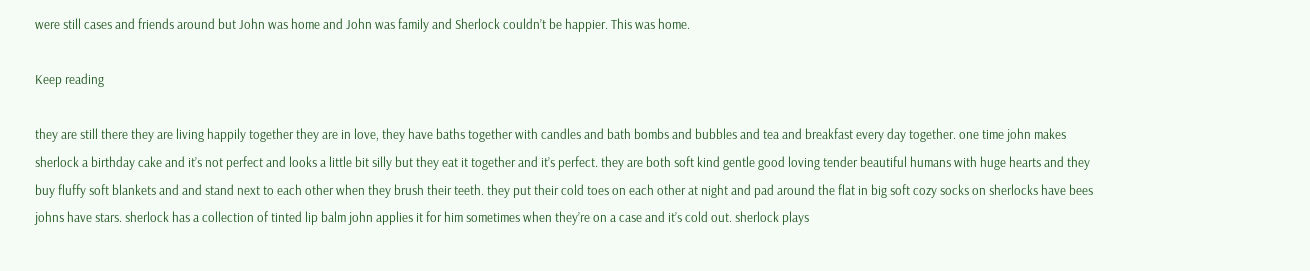were still cases and friends around but John was home and John was family and Sherlock couldn’t be happier. This was home.

Keep reading

they are still there they are living happily together they are in love, they have baths together with candles and bath bombs and bubbles and tea and breakfast every day together. one time john makes sherlock a birthday cake and it’s not perfect and looks a little bit silly but they eat it together and it’s perfect. they are both soft kind gentle good loving tender beautiful humans with huge hearts and they buy fluffy soft blankets and and stand next to each other when they brush their teeth. they put their cold toes on each other at night and pad around the flat in big soft cozy socks on sherlocks have bees johns have stars. sherlock has a collection of tinted lip balm john applies it for him sometimes when they’re on a case and it’s cold out. sherlock plays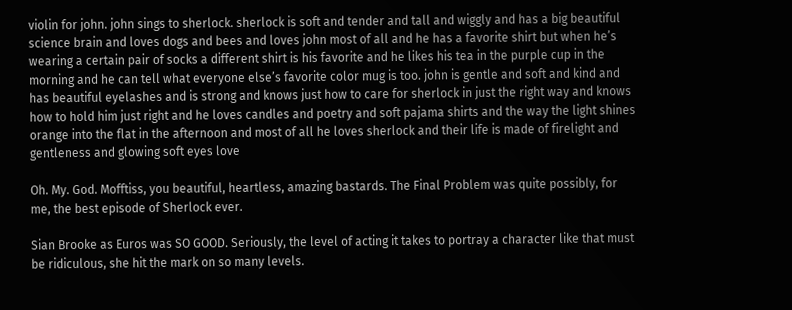violin for john. john sings to sherlock. sherlock is soft and tender and tall and wiggly and has a big beautiful science brain and loves dogs and bees and loves john most of all and he has a favorite shirt but when he’s wearing a certain pair of socks a different shirt is his favorite and he likes his tea in the purple cup in the morning and he can tell what everyone else’s favorite color mug is too. john is gentle and soft and kind and has beautiful eyelashes and is strong and knows just how to care for sherlock in just the right way and knows how to hold him just right and he loves candles and poetry and soft pajama shirts and the way the light shines orange into the flat in the afternoon and most of all he loves sherlock and their life is made of firelight and gentleness and glowing soft eyes love

Oh. My. God. Mofftiss, you beautiful, heartless, amazing bastards. The Final Problem was quite possibly, for me, the best episode of Sherlock ever.

Sian Brooke as Euros was SO GOOD. Seriously, the level of acting it takes to portray a character like that must be ridiculous, she hit the mark on so many levels.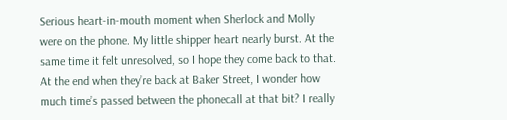Serious heart-in-mouth moment when Sherlock and Molly were on the phone. My little shipper heart nearly burst. At the same time it felt unresolved, so I hope they come back to that. At the end when they’re back at Baker Street, I wonder how much time’s passed between the phonecall at that bit? I really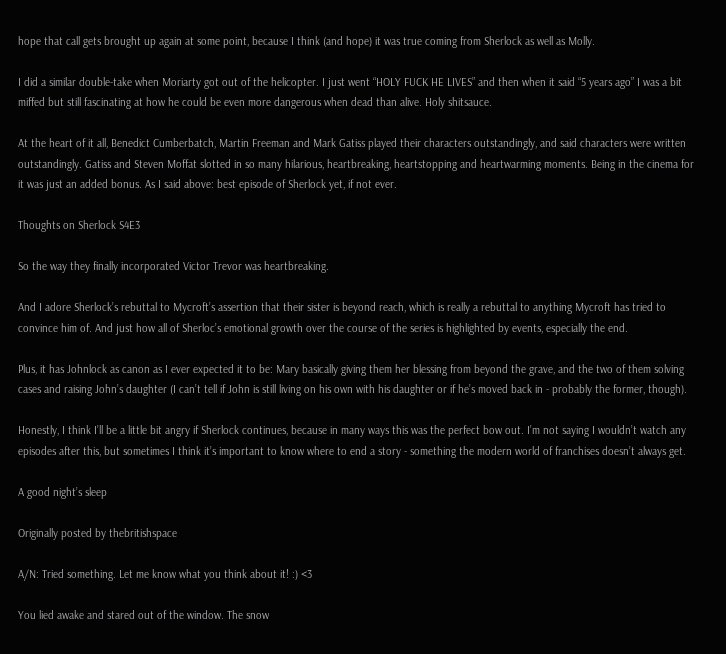hope that call gets brought up again at some point, because I think (and hope) it was true coming from Sherlock as well as Molly.

I did a similar double-take when Moriarty got out of the helicopter. I just went “HOLY FUCK HE LIVES” and then when it said “5 years ago” I was a bit miffed but still fascinating at how he could be even more dangerous when dead than alive. Holy shitsauce.

At the heart of it all, Benedict Cumberbatch, Martin Freeman and Mark Gatiss played their characters outstandingly, and said characters were written outstandingly. Gatiss and Steven Moffat slotted in so many hilarious, heartbreaking, heartstopping and heartwarming moments. Being in the cinema for it was just an added bonus. As I said above: best episode of Sherlock yet, if not ever.

Thoughts on Sherlock S4E3

So the way they finally incorporated Victor Trevor was heartbreaking.

And I adore Sherlock’s rebuttal to Mycroft’s assertion that their sister is beyond reach, which is really a rebuttal to anything Mycroft has tried to convince him of. And just how all of Sherloc’s emotional growth over the course of the series is highlighted by events, especially the end.

Plus, it has Johnlock as canon as I ever expected it to be: Mary basically giving them her blessing from beyond the grave, and the two of them solving cases and raising John’s daughter (I can’t tell if John is still living on his own with his daughter or if he’s moved back in - probably the former, though).

Honestly, I think I’ll be a little bit angry if Sherlock continues, because in many ways this was the perfect bow out. I’m not saying I wouldn’t watch any episodes after this, but sometimes I think it’s important to know where to end a story - something the modern world of franchises doesn’t always get.

A good night’s sleep

Originally posted by thebritishspace

A/N: Tried something. Let me know what you think about it! :) <3

You lied awake and stared out of the window. The snow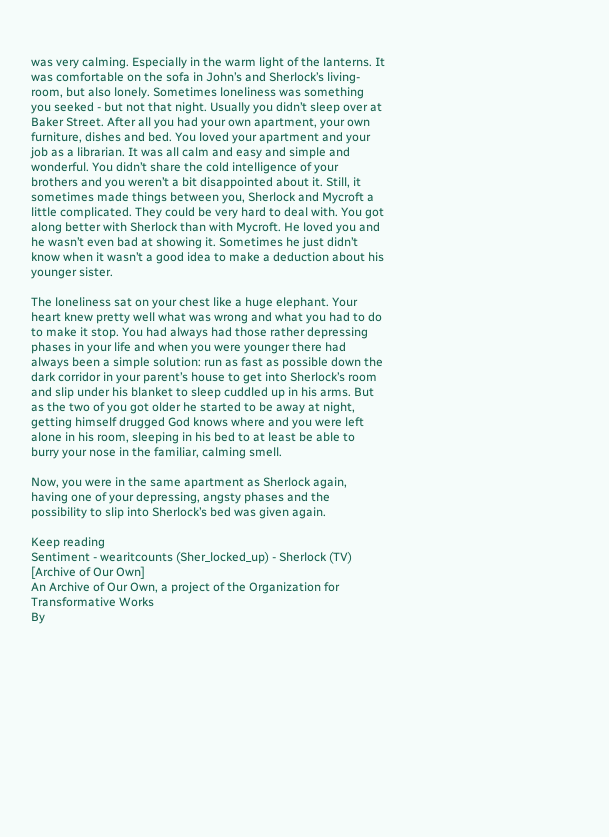was very calming. Especially in the warm light of the lanterns. It was comfortable on the sofa in John’s and Sherlock’s living-room, but also lonely. Sometimes loneliness was something you seeked - but not that night. Usually you didn’t sleep over at Baker Street. After all you had your own apartment, your own furniture, dishes and bed. You loved your apartment and your job as a librarian. It was all calm and easy and simple and wonderful. You didn’t share the cold intelligence of your brothers and you weren’t a bit disappointed about it. Still, it sometimes made things between you, Sherlock and Mycroft a little complicated. They could be very hard to deal with. You got along better with Sherlock than with Mycroft. He loved you and he wasn’t even bad at showing it. Sometimes he just didn’t know when it wasn’t a good idea to make a deduction about his younger sister.

The loneliness sat on your chest like a huge elephant. Your heart knew pretty well what was wrong and what you had to do to make it stop. You had always had those rather depressing phases in your life and when you were younger there had always been a simple solution: run as fast as possible down the dark corridor in your parent’s house to get into Sherlock’s room and slip under his blanket to sleep cuddled up in his arms. But as the two of you got older he started to be away at night, getting himself drugged God knows where and you were left alone in his room, sleeping in his bed to at least be able to burry your nose in the familiar, calming smell.

Now, you were in the same apartment as Sherlock again, having one of your depressing, angsty phases and the possibility to slip into Sherlock’s bed was given again.

Keep reading
Sentiment - wearitcounts (Sher_locked_up) - Sherlock (TV) [Archive of Our Own]
An Archive of Our Own, a project of the Organization for Transformative Works
By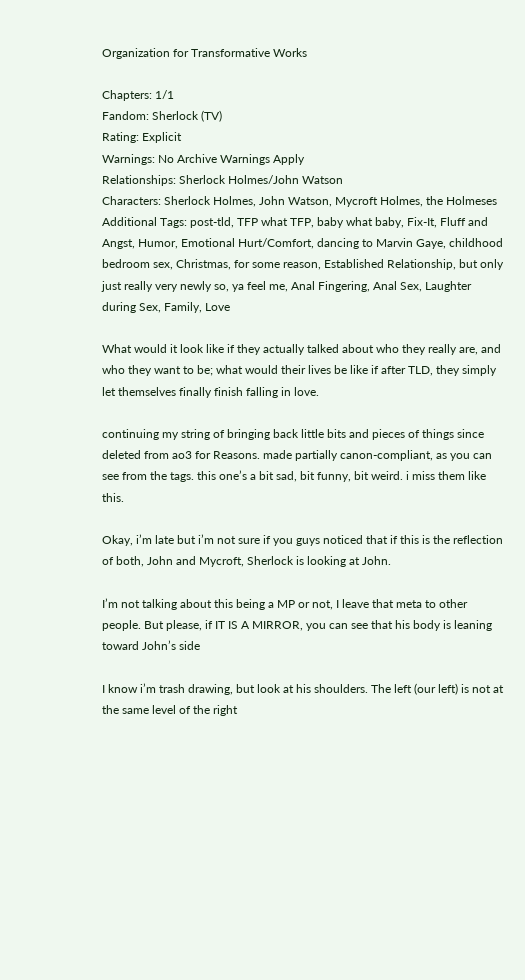Organization for Transformative Works

Chapters: 1/1
Fandom: Sherlock (TV)
Rating: Explicit
Warnings: No Archive Warnings Apply
Relationships: Sherlock Holmes/John Watson
Characters: Sherlock Holmes, John Watson, Mycroft Holmes, the Holmeses
Additional Tags: post-tld, TFP what TFP, baby what baby, Fix-It, Fluff and Angst, Humor, Emotional Hurt/Comfort, dancing to Marvin Gaye, childhood bedroom sex, Christmas, for some reason, Established Relationship, but only just really very newly so, ya feel me, Anal Fingering, Anal Sex, Laughter during Sex, Family, Love

What would it look like if they actually talked about who they really are, and who they want to be; what would their lives be like if after TLD, they simply let themselves finally finish falling in love.

continuing my string of bringing back little bits and pieces of things since deleted from ao3 for Reasons. made partially canon-compliant, as you can see from the tags. this one’s a bit sad, bit funny, bit weird. i miss them like this.

Okay, i’m late but i’m not sure if you guys noticed that if this is the reflection of both, John and Mycroft, Sherlock is looking at John.

I’m not talking about this being a MP or not, I leave that meta to other people. But please, if IT IS A MIRROR, you can see that his body is leaning toward John’s side

I know i’m trash drawing, but look at his shoulders. The left (our left) is not at the same level of the right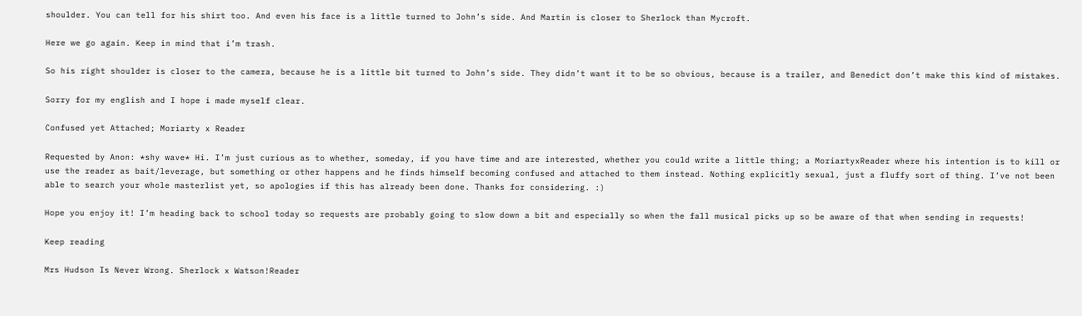shoulder. You can tell for his shirt too. And even his face is a little turned to John’s side. And Martin is closer to Sherlock than Mycroft.

Here we go again. Keep in mind that i’m trash.

So his right shoulder is closer to the camera, because he is a little bit turned to John’s side. They didn’t want it to be so obvious, because is a trailer, and Benedict don’t make this kind of mistakes.

Sorry for my english and I hope i made myself clear.

Confused yet Attached; Moriarty x Reader

Requested by Anon: *shy wave* Hi. I’m just curious as to whether, someday, if you have time and are interested, whether you could write a little thing; a MoriartyxReader where his intention is to kill or use the reader as bait/leverage, but something or other happens and he finds himself becoming confused and attached to them instead. Nothing explicitly sexual, just a fluffy sort of thing. I’ve not been able to search your whole masterlist yet, so apologies if this has already been done. Thanks for considering. :)

Hope you enjoy it! I’m heading back to school today so requests are probably going to slow down a bit and especially so when the fall musical picks up so be aware of that when sending in requests!

Keep reading

Mrs Hudson Is Never Wrong. Sherlock x Watson!Reader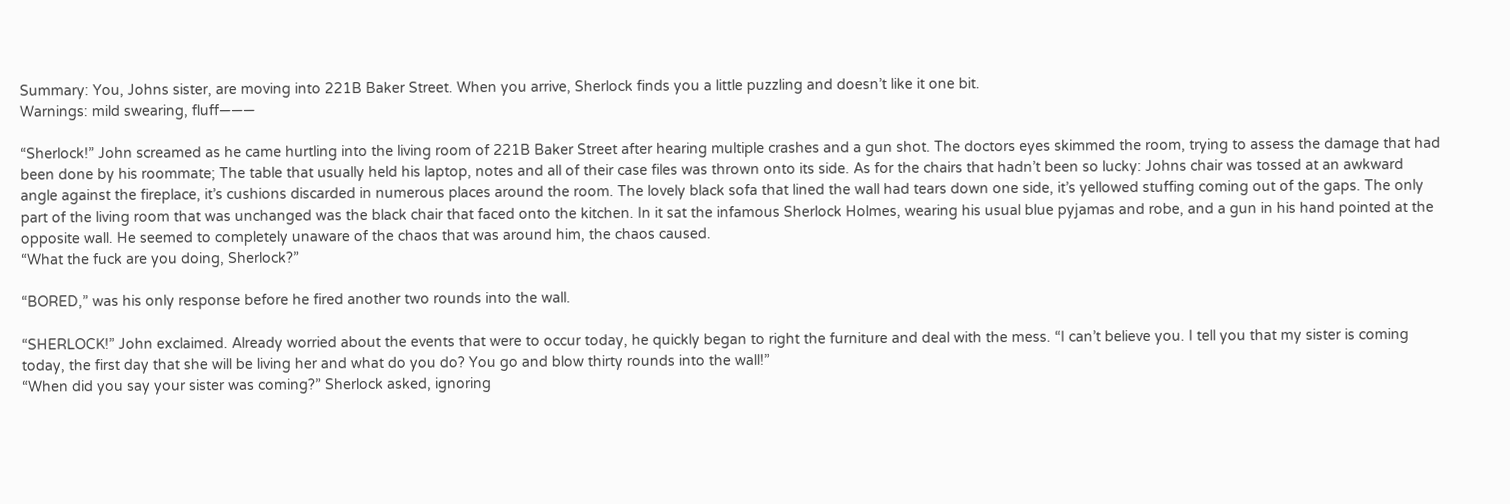Summary: You, Johns sister, are moving into 221B Baker Street. When you arrive, Sherlock finds you a little puzzling and doesn’t like it one bit.
Warnings: mild swearing, fluff———

“Sherlock!” John screamed as he came hurtling into the living room of 221B Baker Street after hearing multiple crashes and a gun shot. The doctors eyes skimmed the room, trying to assess the damage that had been done by his roommate; The table that usually held his laptop, notes and all of their case files was thrown onto its side. As for the chairs that hadn’t been so lucky: Johns chair was tossed at an awkward angle against the fireplace, it’s cushions discarded in numerous places around the room. The lovely black sofa that lined the wall had tears down one side, it’s yellowed stuffing coming out of the gaps. The only part of the living room that was unchanged was the black chair that faced onto the kitchen. In it sat the infamous Sherlock Holmes, wearing his usual blue pyjamas and robe, and a gun in his hand pointed at the opposite wall. He seemed to completely unaware of the chaos that was around him, the chaos caused.
“What the fuck are you doing, Sherlock?”

“BORED,” was his only response before he fired another two rounds into the wall.

“SHERLOCK!” John exclaimed. Already worried about the events that were to occur today, he quickly began to right the furniture and deal with the mess. “I can’t believe you. I tell you that my sister is coming today, the first day that she will be living her and what do you do? You go and blow thirty rounds into the wall!”
“When did you say your sister was coming?” Sherlock asked, ignoring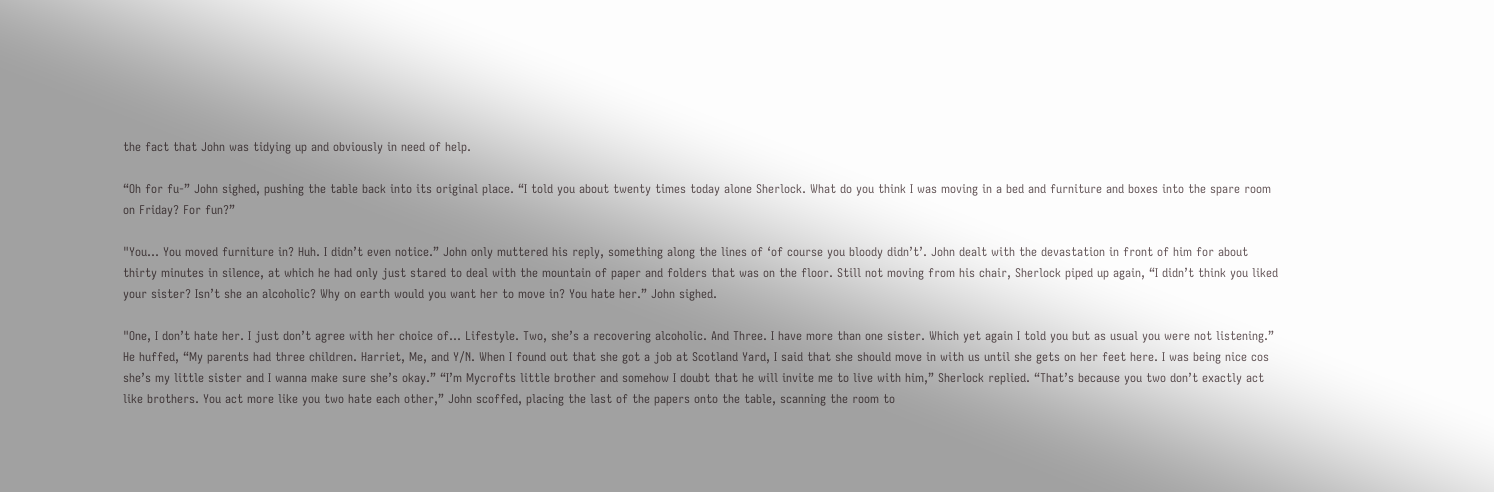the fact that John was tidying up and obviously in need of help.

“Oh for fu-” John sighed, pushing the table back into its original place. “I told you about twenty times today alone Sherlock. What do you think I was moving in a bed and furniture and boxes into the spare room on Friday? For fun?”

"You… You moved furniture in? Huh. I didn’t even notice.” John only muttered his reply, something along the lines of ‘of course you bloody didn’t’. John dealt with the devastation in front of him for about thirty minutes in silence, at which he had only just stared to deal with the mountain of paper and folders that was on the floor. Still not moving from his chair, Sherlock piped up again, “I didn’t think you liked your sister? Isn’t she an alcoholic? Why on earth would you want her to move in? You hate her.” John sighed.

"One, I don’t hate her. I just don’t agree with her choice of… Lifestyle. Two, she’s a recovering alcoholic. And Three. I have more than one sister. Which yet again I told you but as usual you were not listening.” He huffed, “My parents had three children. Harriet, Me, and Y/N. When I found out that she got a job at Scotland Yard, I said that she should move in with us until she gets on her feet here. I was being nice cos she’s my little sister and I wanna make sure she’s okay.” “I’m Mycrofts little brother and somehow I doubt that he will invite me to live with him,” Sherlock replied. “That’s because you two don’t exactly act like brothers. You act more like you two hate each other,” John scoffed, placing the last of the papers onto the table, scanning the room to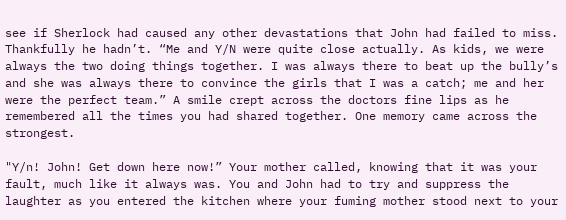see if Sherlock had caused any other devastations that John had failed to miss. Thankfully he hadn’t. “Me and Y/N were quite close actually. As kids, we were always the two doing things together. I was always there to beat up the bully’s and she was always there to convince the girls that I was a catch; me and her were the perfect team.” A smile crept across the doctors fine lips as he remembered all the times you had shared together. One memory came across the strongest.

"Y/n! John! Get down here now!” Your mother called, knowing that it was your fault, much like it always was. You and John had to try and suppress the laughter as you entered the kitchen where your fuming mother stood next to your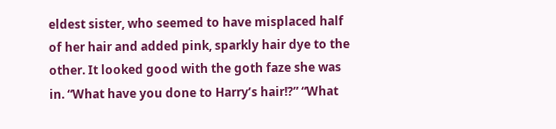eldest sister, who seemed to have misplaced half of her hair and added pink, sparkly hair dye to the other. It looked good with the goth faze she was in. “What have you done to Harry’s hair!?” “What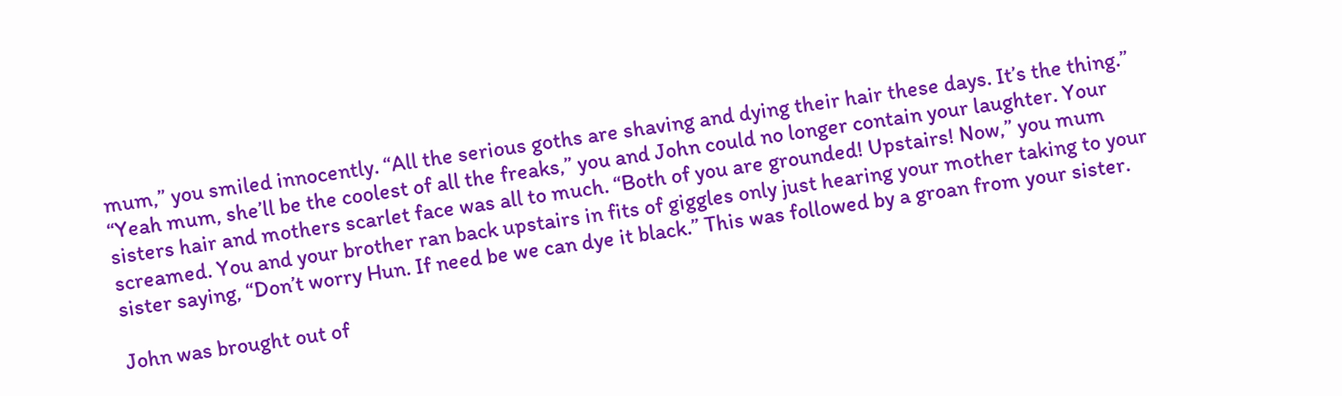mum,” you smiled innocently. “All the serious goths are shaving and dying their hair these days. It’s the thing.” “Yeah mum, she’ll be the coolest of all the freaks,” you and John could no longer contain your laughter. Your sisters hair and mothers scarlet face was all to much. “Both of you are grounded! Upstairs! Now,” you mum screamed. You and your brother ran back upstairs in fits of giggles only just hearing your mother taking to your sister saying, “Don’t worry Hun. If need be we can dye it black.” This was followed by a groan from your sister.

John was brought out of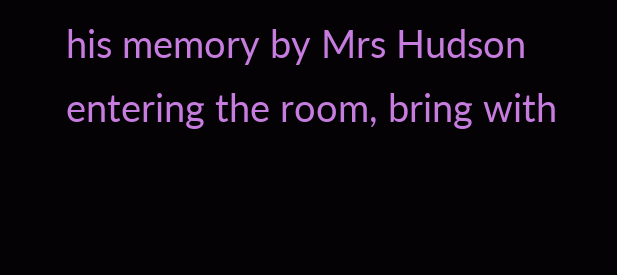his memory by Mrs Hudson entering the room, bring with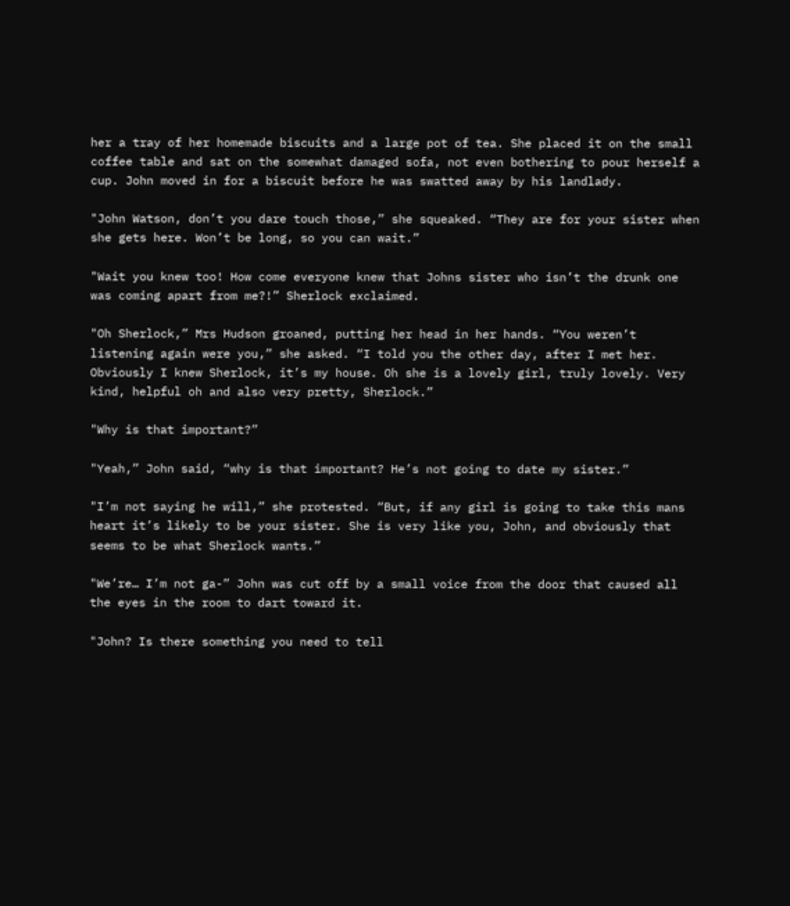her a tray of her homemade biscuits and a large pot of tea. She placed it on the small coffee table and sat on the somewhat damaged sofa, not even bothering to pour herself a cup. John moved in for a biscuit before he was swatted away by his landlady.

"John Watson, don’t you dare touch those,” she squeaked. “They are for your sister when she gets here. Won’t be long, so you can wait.”

"Wait you knew too! How come everyone knew that Johns sister who isn’t the drunk one was coming apart from me?!” Sherlock exclaimed.

"Oh Sherlock,” Mrs Hudson groaned, putting her head in her hands. “You weren’t listening again were you,” she asked. “I told you the other day, after I met her. Obviously I knew Sherlock, it’s my house. Oh she is a lovely girl, truly lovely. Very kind, helpful oh and also very pretty, Sherlock.”

"Why is that important?”

"Yeah,” John said, “why is that important? He’s not going to date my sister.”

"I’m not saying he will,” she protested. “But, if any girl is going to take this mans heart it’s likely to be your sister. She is very like you, John, and obviously that seems to be what Sherlock wants.”

"We’re… I’m not ga-” John was cut off by a small voice from the door that caused all the eyes in the room to dart toward it.

"John? Is there something you need to tell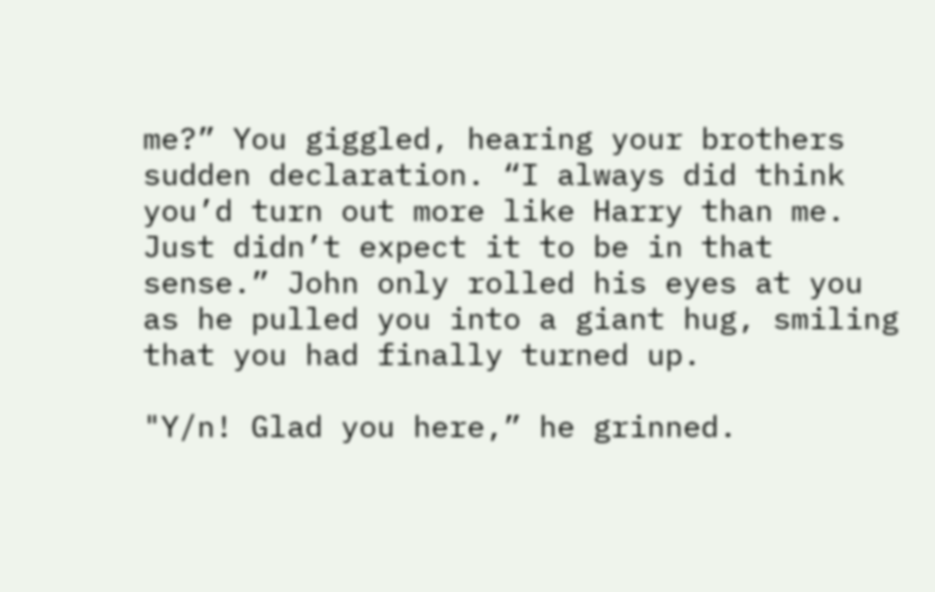me?” You giggled, hearing your brothers sudden declaration. “I always did think you’d turn out more like Harry than me. Just didn’t expect it to be in that sense.” John only rolled his eyes at you as he pulled you into a giant hug, smiling that you had finally turned up.

"Y/n! Glad you here,” he grinned.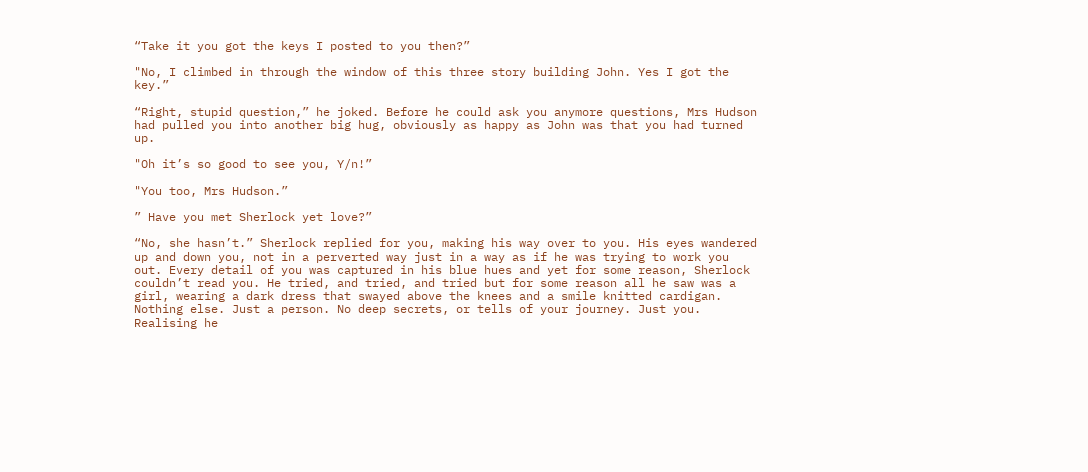“Take it you got the keys I posted to you then?”

"No, I climbed in through the window of this three story building John. Yes I got the key.”

“Right, stupid question,” he joked. Before he could ask you anymore questions, Mrs Hudson had pulled you into another big hug, obviously as happy as John was that you had turned up.

"Oh it’s so good to see you, Y/n!”

"You too, Mrs Hudson.”

” Have you met Sherlock yet love?”

“No, she hasn’t.” Sherlock replied for you, making his way over to you. His eyes wandered up and down you, not in a perverted way just in a way as if he was trying to work you out. Every detail of you was captured in his blue hues and yet for some reason, Sherlock couldn’t read you. He tried, and tried, and tried but for some reason all he saw was a girl, wearing a dark dress that swayed above the knees and a smile knitted cardigan. Nothing else. Just a person. No deep secrets, or tells of your journey. Just you. Realising he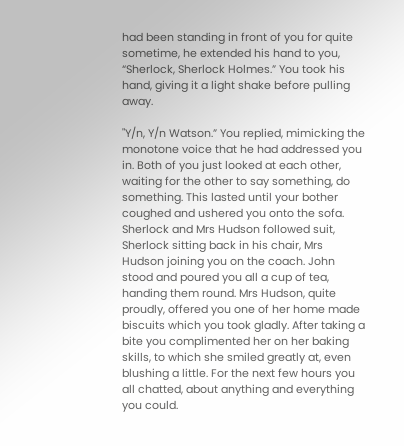had been standing in front of you for quite sometime, he extended his hand to you, “Sherlock, Sherlock Holmes.” You took his hand, giving it a light shake before pulling away.

"Y/n, Y/n Watson.” You replied, mimicking the monotone voice that he had addressed you in. Both of you just looked at each other, waiting for the other to say something, do something. This lasted until your bother coughed and ushered you onto the sofa. Sherlock and Mrs Hudson followed suit, Sherlock sitting back in his chair, Mrs Hudson joining you on the coach. John stood and poured you all a cup of tea, handing them round. Mrs Hudson, quite proudly, offered you one of her home made biscuits which you took gladly. After taking a bite you complimented her on her baking skills, to which she smiled greatly at, even blushing a little. For the next few hours you all chatted, about anything and everything you could.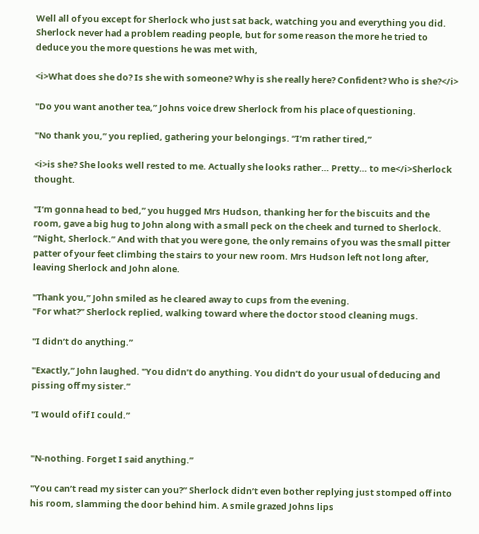Well all of you except for Sherlock who just sat back, watching you and everything you did. Sherlock never had a problem reading people, but for some reason the more he tried to deduce you the more questions he was met with,

<i>What does she do? Is she with someone? Why is she really here? Confident? Who is she?</i>

"Do you want another tea,” Johns voice drew Sherlock from his place of questioning.

"No thank you,” you replied, gathering your belongings. “I’m rather tired,”

<i>is she? She looks well rested to me. Actually she looks rather… Pretty… to me</i>Sherlock thought.

"I’m gonna head to bed,” you hugged Mrs Hudson, thanking her for the biscuits and the room, gave a big hug to John along with a small peck on the cheek and turned to Sherlock. “Night, Sherlock.” And with that you were gone, the only remains of you was the small pitter patter of your feet climbing the stairs to your new room. Mrs Hudson left not long after, leaving Sherlock and John alone.

"Thank you,” John smiled as he cleared away to cups from the evening.
"For what?” Sherlock replied, walking toward where the doctor stood cleaning mugs.

"I didn’t do anything.”

"Exactly,” John laughed. "You didn’t do anything. You didn’t do your usual of deducing and pissing off my sister.”

"I would of if I could.”


"N-nothing. Forget I said anything.”

"You can’t read my sister can you?” Sherlock didn’t even bother replying just stomped off into his room, slamming the door behind him. A smile grazed Johns lips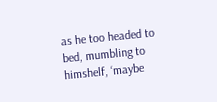as he too headed to bed, mumbling to himshelf, ‘maybe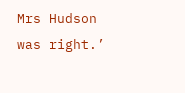Mrs Hudson was right.’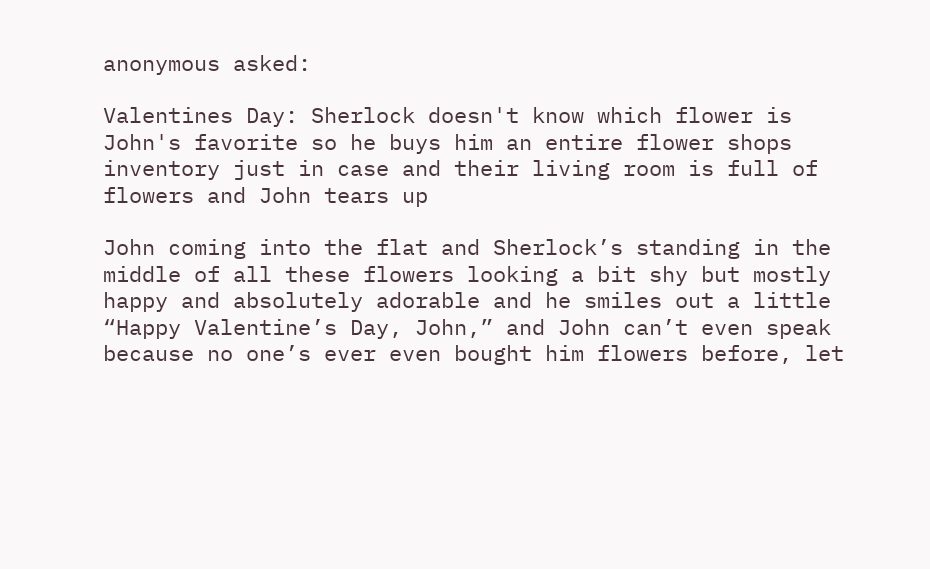anonymous asked:

Valentines Day: Sherlock doesn't know which flower is John's favorite so he buys him an entire flower shops inventory just in case and their living room is full of flowers and John tears up

John coming into the flat and Sherlock’s standing in the middle of all these flowers looking a bit shy but mostly happy and absolutely adorable and he smiles out a little “Happy Valentine’s Day, John,” and John can’t even speak because no one’s ever even bought him flowers before, let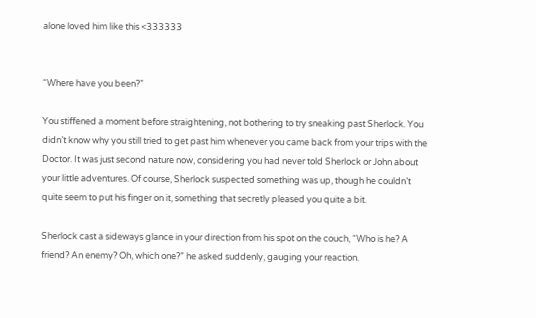alone loved him like this <333333


“Where have you been?”

You stiffened a moment before straightening, not bothering to try sneaking past Sherlock. You didn’t know why you still tried to get past him whenever you came back from your trips with the Doctor. It was just second nature now, considering you had never told Sherlock or John about your little adventures. Of course, Sherlock suspected something was up, though he couldn’t quite seem to put his finger on it, something that secretly pleased you quite a bit.

Sherlock cast a sideways glance in your direction from his spot on the couch, “Who is he? A friend? An enemy? Oh, which one?” he asked suddenly, gauging your reaction.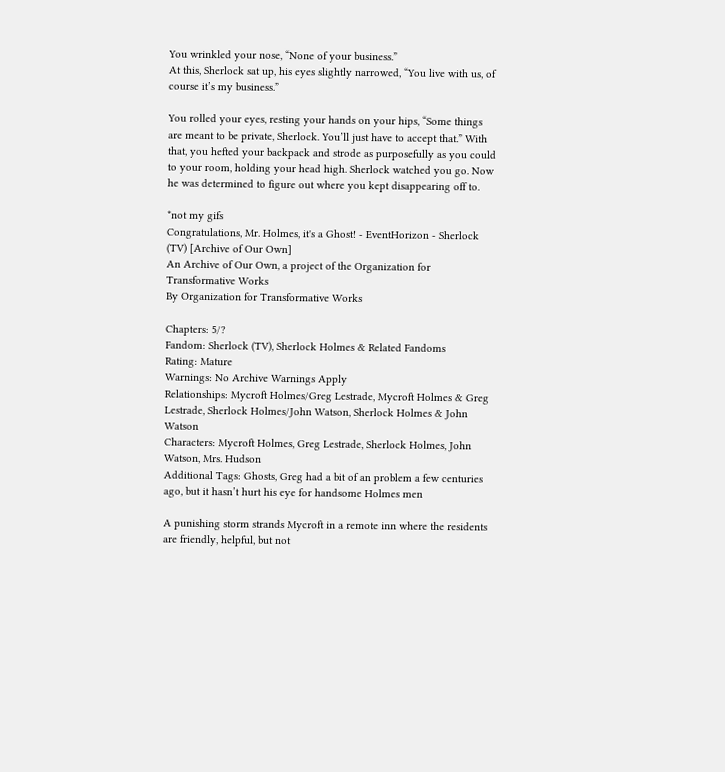You wrinkled your nose, “None of your business.”
At this, Sherlock sat up, his eyes slightly narrowed, “You live with us, of course it’s my business.”

You rolled your eyes, resting your hands on your hips, “Some things are meant to be private, Sherlock. You’ll just have to accept that.” With that, you hefted your backpack and strode as purposefully as you could to your room, holding your head high. Sherlock watched you go. Now he was determined to figure out where you kept disappearing off to.

*not my gifs
Congratulations, Mr. Holmes, it's a Ghost! - EventHorizon - Sherlock (TV) [Archive of Our Own]
An Archive of Our Own, a project of the Organization for Transformative Works
By Organization for Transformative Works

Chapters: 5/?
Fandom: Sherlock (TV), Sherlock Holmes & Related Fandoms
Rating: Mature
Warnings: No Archive Warnings Apply
Relationships: Mycroft Holmes/Greg Lestrade, Mycroft Holmes & Greg Lestrade, Sherlock Holmes/John Watson, Sherlock Holmes & John Watson
Characters: Mycroft Holmes, Greg Lestrade, Sherlock Holmes, John Watson, Mrs. Hudson
Additional Tags: Ghosts, Greg had a bit of an problem a few centuries ago, but it hasn’t hurt his eye for handsome Holmes men

A punishing storm strands Mycroft in a remote inn where the residents are friendly, helpful, but not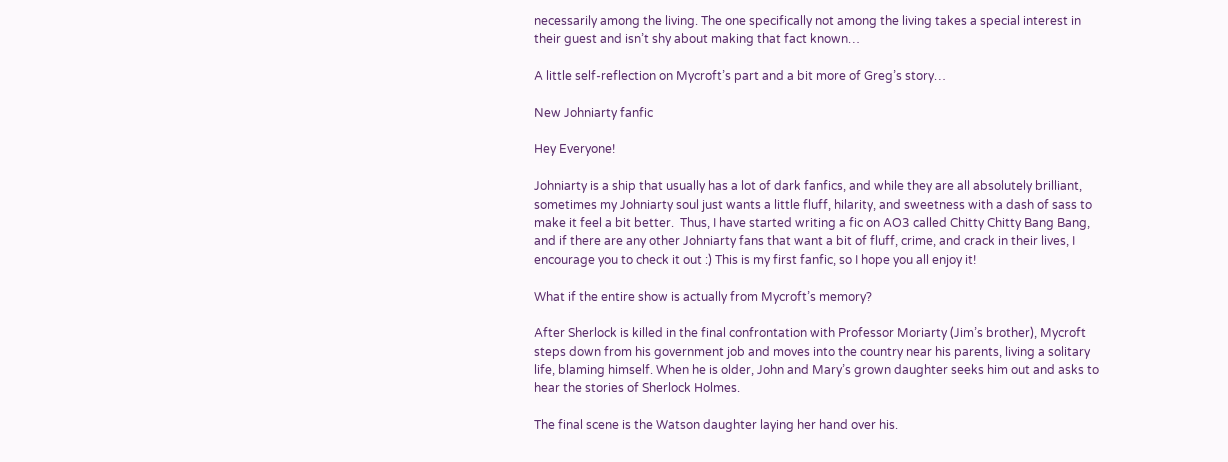necessarily among the living. The one specifically not among the living takes a special interest in their guest and isn’t shy about making that fact known…

A little self-reflection on Mycroft’s part and a bit more of Greg’s story…

New Johniarty fanfic

Hey Everyone!

Johniarty is a ship that usually has a lot of dark fanfics, and while they are all absolutely brilliant, sometimes my Johniarty soul just wants a little fluff, hilarity, and sweetness with a dash of sass to make it feel a bit better.  Thus, I have started writing a fic on AO3 called Chitty Chitty Bang Bang, and if there are any other Johniarty fans that want a bit of fluff, crime, and crack in their lives, I encourage you to check it out :) This is my first fanfic, so I hope you all enjoy it!

What if the entire show is actually from Mycroft’s memory?

After Sherlock is killed in the final confrontation with Professor Moriarty (Jim’s brother), Mycroft steps down from his government job and moves into the country near his parents, living a solitary life, blaming himself. When he is older, John and Mary’s grown daughter seeks him out and asks to hear the stories of Sherlock Holmes.

The final scene is the Watson daughter laying her hand over his.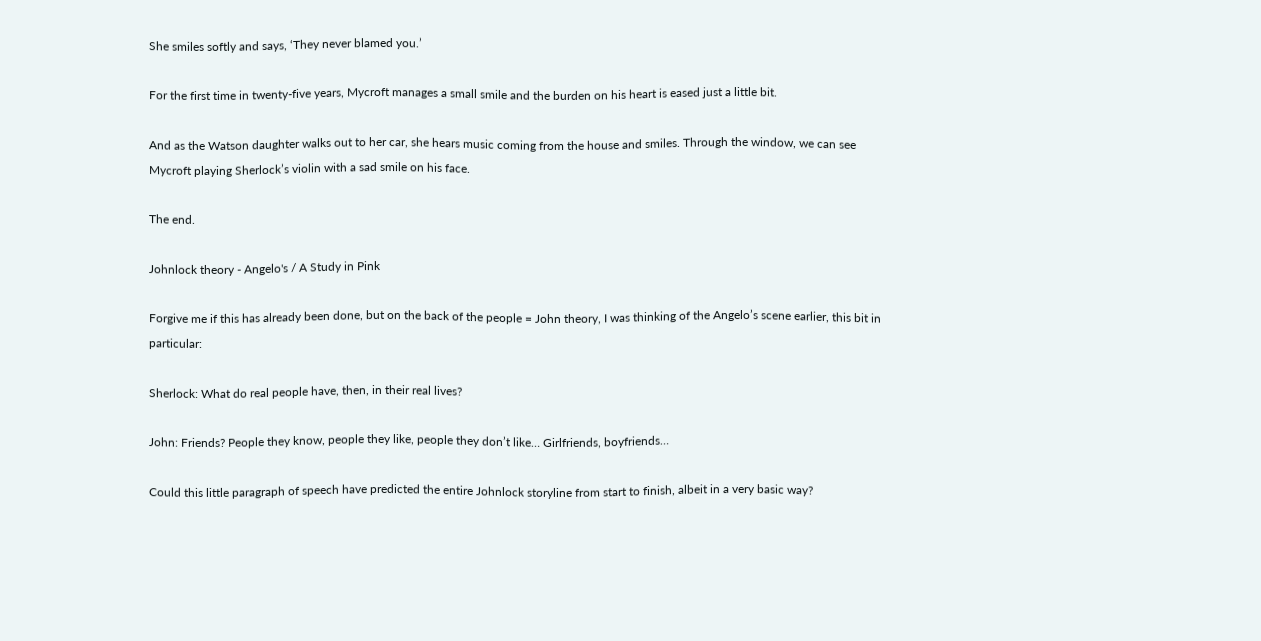She smiles softly and says, ‘They never blamed you.’

For the first time in twenty-five years, Mycroft manages a small smile and the burden on his heart is eased just a little bit.

And as the Watson daughter walks out to her car, she hears music coming from the house and smiles. Through the window, we can see Mycroft playing Sherlock’s violin with a sad smile on his face.

The end.

Johnlock theory - Angelo's / A Study in Pink

Forgive me if this has already been done, but on the back of the people = John theory, I was thinking of the Angelo’s scene earlier, this bit in particular:

Sherlock: What do real people have, then, in their real lives?

John: Friends? People they know, people they like, people they don’t like… Girlfriends, boyfriends…

Could this little paragraph of speech have predicted the entire Johnlock storyline from start to finish, albeit in a very basic way?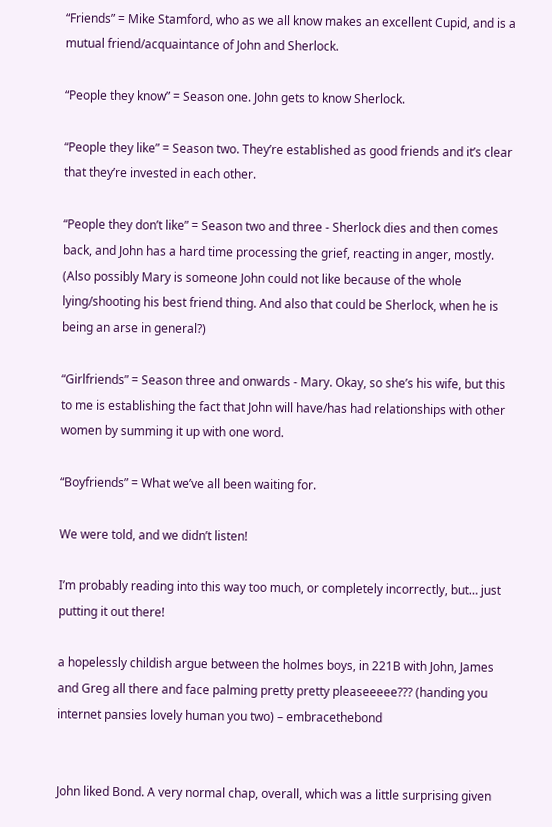“Friends” = Mike Stamford, who as we all know makes an excellent Cupid, and is a mutual friend/acquaintance of John and Sherlock.

“People they know” = Season one. John gets to know Sherlock.

“People they like” = Season two. They’re established as good friends and it’s clear that they’re invested in each other.

“People they don’t like” = Season two and three - Sherlock dies and then comes back, and John has a hard time processing the grief, reacting in anger, mostly. (Also possibly Mary is someone John could not like because of the whole lying/shooting his best friend thing. And also that could be Sherlock, when he is being an arse in general?)

“Girlfriends” = Season three and onwards - Mary. Okay, so she’s his wife, but this to me is establishing the fact that John will have/has had relationships with other women by summing it up with one word.

“Boyfriends” = What we’ve all been waiting for.

We were told, and we didn’t listen!

I’m probably reading into this way too much, or completely incorrectly, but… just putting it out there!

a hopelessly childish argue between the holmes boys, in 221B with John, James and Greg all there and face palming pretty pretty pleaseeeee??? (handing you internet pansies lovely human you two) – embracethebond


John liked Bond. A very normal chap, overall, which was a little surprising given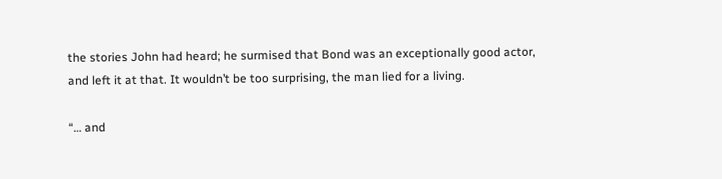the stories John had heard; he surmised that Bond was an exceptionally good actor, and left it at that. It wouldn’t be too surprising, the man lied for a living.

“… and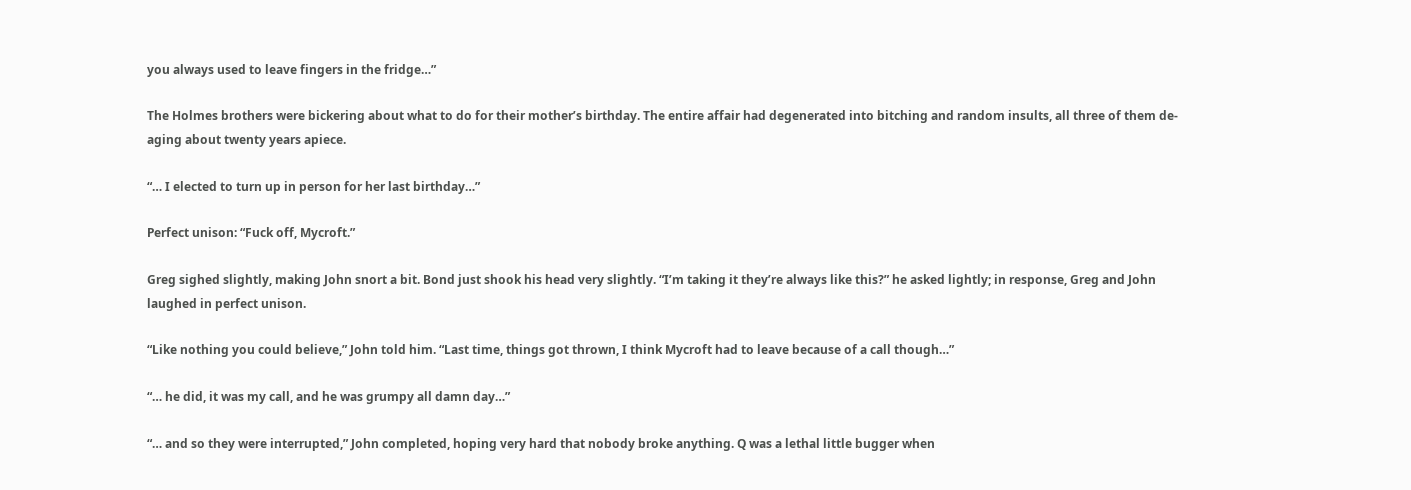you always used to leave fingers in the fridge…”

The Holmes brothers were bickering about what to do for their mother’s birthday. The entire affair had degenerated into bitching and random insults, all three of them de-aging about twenty years apiece.

“… I elected to turn up in person for her last birthday…”

Perfect unison: “Fuck off, Mycroft.”

Greg sighed slightly, making John snort a bit. Bond just shook his head very slightly. “I’m taking it they’re always like this?” he asked lightly; in response, Greg and John laughed in perfect unison.

“Like nothing you could believe,” John told him. “Last time, things got thrown, I think Mycroft had to leave because of a call though…”

“… he did, it was my call, and he was grumpy all damn day…”

“… and so they were interrupted,” John completed, hoping very hard that nobody broke anything. Q was a lethal little bugger when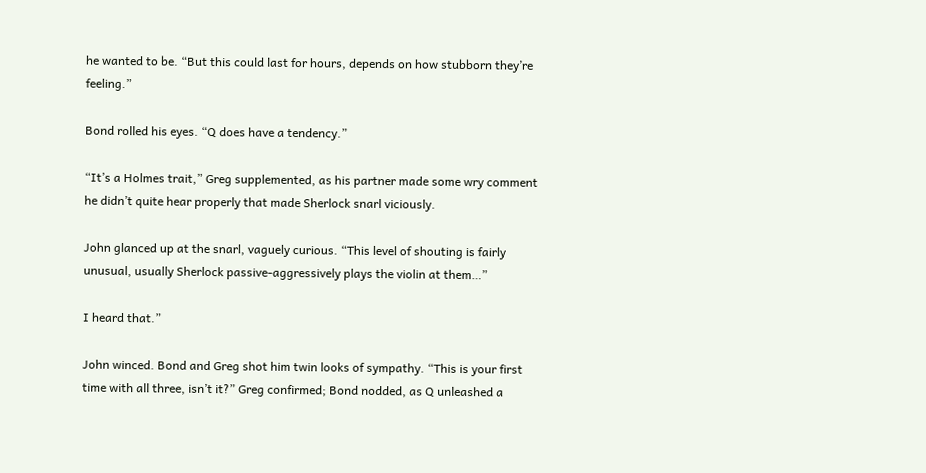he wanted to be. “But this could last for hours, depends on how stubborn they’re feeling.”

Bond rolled his eyes. “Q does have a tendency.”

“It’s a Holmes trait,” Greg supplemented, as his partner made some wry comment he didn’t quite hear properly that made Sherlock snarl viciously.

John glanced up at the snarl, vaguely curious. “This level of shouting is fairly unusual, usually Sherlock passive-aggressively plays the violin at them…”

I heard that.”

John winced. Bond and Greg shot him twin looks of sympathy. “This is your first time with all three, isn’t it?” Greg confirmed; Bond nodded, as Q unleashed a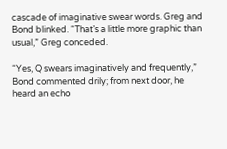cascade of imaginative swear words. Greg and Bond blinked. “That’s a little more graphic than usual,” Greg conceded.

“Yes, Q swears imaginatively and frequently,” Bond commented drily; from next door, he heard an echo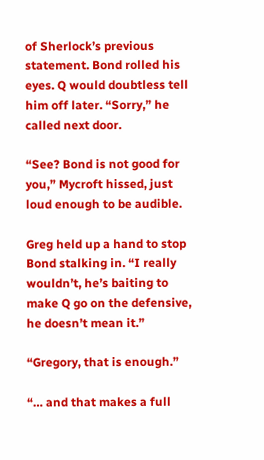of Sherlock’s previous statement. Bond rolled his eyes. Q would doubtless tell him off later. “Sorry,” he called next door.

“See? Bond is not good for you,” Mycroft hissed, just loud enough to be audible.

Greg held up a hand to stop Bond stalking in. “I really wouldn’t, he’s baiting to make Q go on the defensive, he doesn’t mean it.”

“Gregory, that is enough.”

“… and that makes a full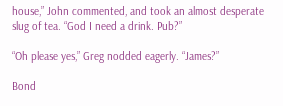house,” John commented, and took an almost desperate slug of tea. “God I need a drink. Pub?”

“Oh please yes,” Greg nodded eagerly. “James?”

Bond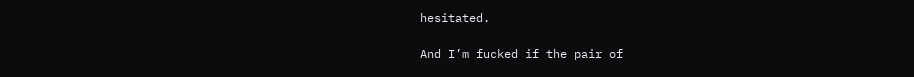hesitated.

And I’m fucked if the pair of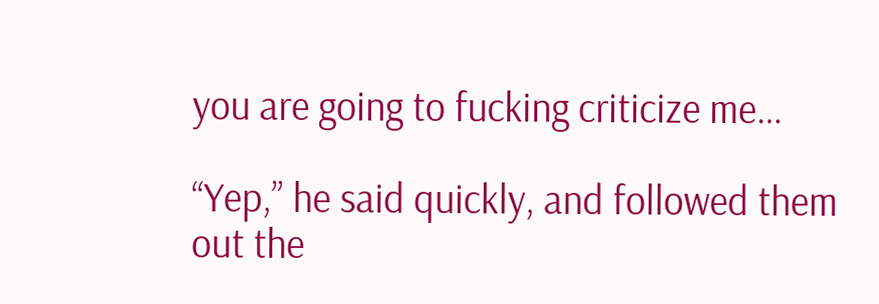you are going to fucking criticize me…

“Yep,” he said quickly, and followed them out the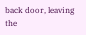back door, leaving the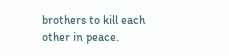brothers to kill each other in peace.